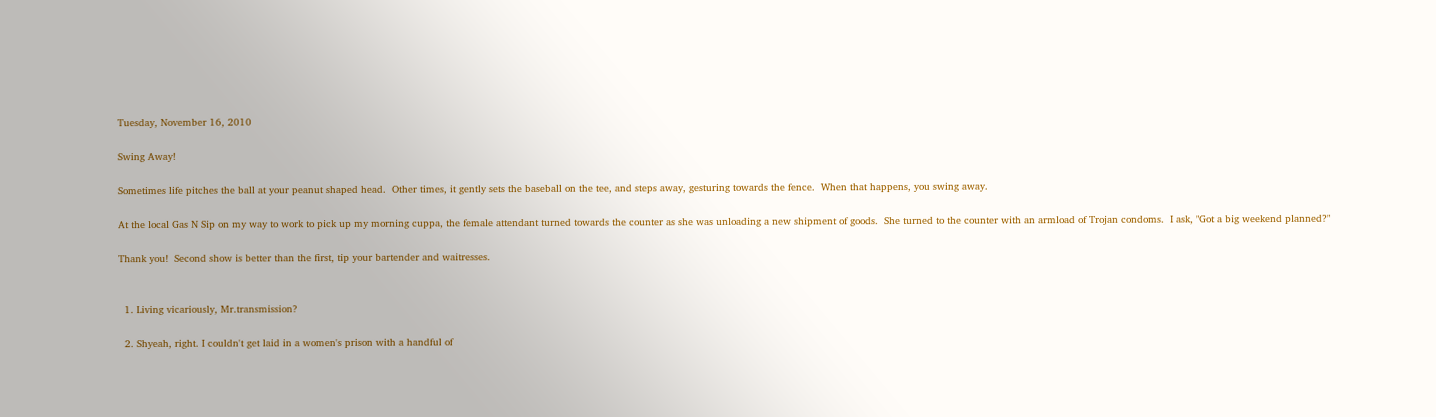Tuesday, November 16, 2010

Swing Away!

Sometimes life pitches the ball at your peanut shaped head.  Other times, it gently sets the baseball on the tee, and steps away, gesturing towards the fence.  When that happens, you swing away.

At the local Gas N Sip on my way to work to pick up my morning cuppa, the female attendant turned towards the counter as she was unloading a new shipment of goods.  She turned to the counter with an armload of Trojan condoms.  I ask, "Got a big weekend planned?"

Thank you!  Second show is better than the first, tip your bartender and waitresses.


  1. Living vicariously, Mr.transmission?

  2. Shyeah, right. I couldn't get laid in a women's prison with a handful of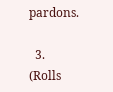pardons.

  3. (Rolls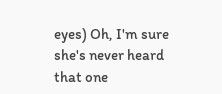eyes) Oh, I'm sure she's never heard that one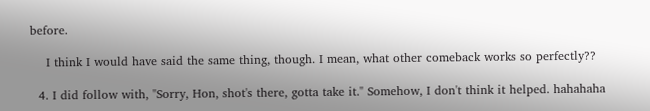before.

    I think I would have said the same thing, though. I mean, what other comeback works so perfectly??

  4. I did follow with, "Sorry, Hon, shot's there, gotta take it." Somehow, I don't think it helped. hahahaha